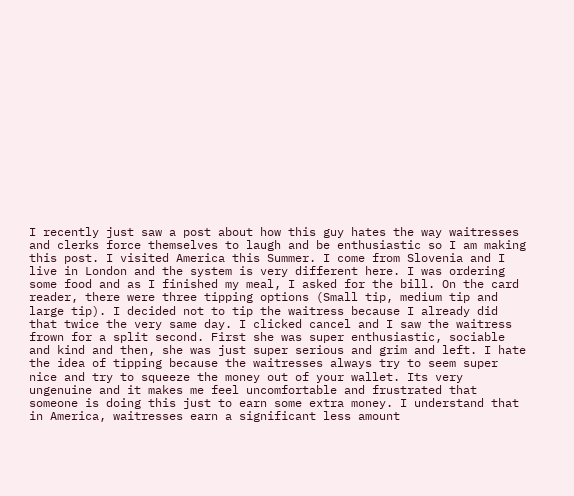I recently just saw a post about how this guy hates the way waitresses and clerks force themselves to laugh and be enthusiastic so I am making this post. I visited America this Summer. I come from Slovenia and I live in London and the system is very different here. I was ordering some food and as I finished my meal, I asked for the bill. On the card reader, there were three tipping options (Small tip, medium tip and large tip). I decided not to tip the waitress because I already did that twice the very same day. I clicked cancel and I saw the waitress frown for a split second. First she was super enthusiastic, sociable and kind and then, she was just super serious and grim and left. I hate the idea of tipping because the waitresses always try to seem super nice and try to squeeze the money out of your wallet. Its very ungenuine and it makes me feel uncomfortable and frustrated that someone is doing this just to earn some extra money. I understand that in America, waitresses earn a significant less amount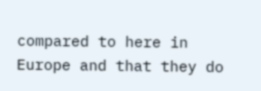compared to here in Europe and that they do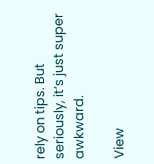rely on tips. But seriously, it’s just super awkward.

View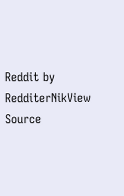Reddit by RedditerNikView Source